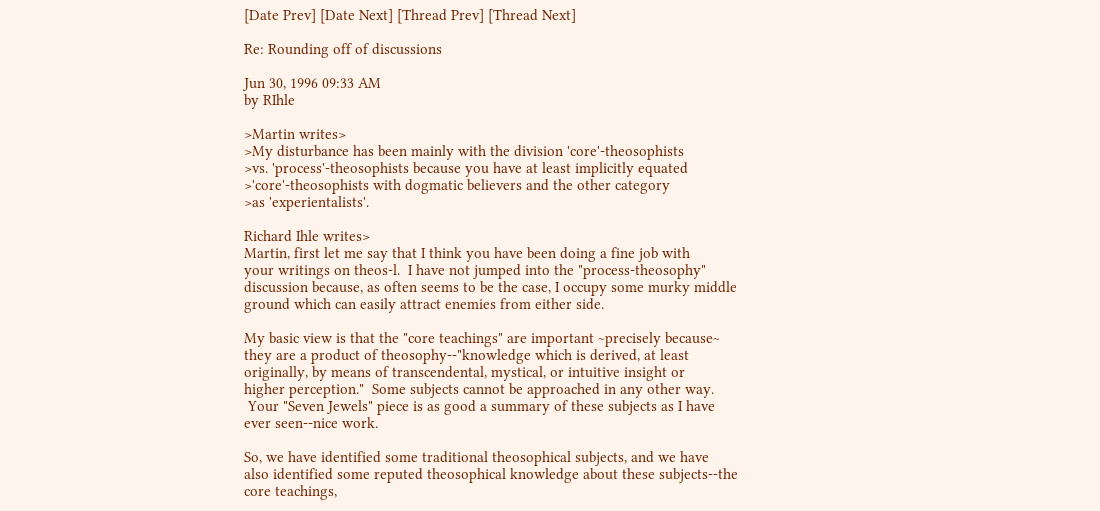[Date Prev] [Date Next] [Thread Prev] [Thread Next]

Re: Rounding off of discussions

Jun 30, 1996 09:33 AM
by RIhle

>Martin writes>
>My disturbance has been mainly with the division 'core'-theosophists
>vs. 'process'-theosophists because you have at least implicitly equated
>'core'-theosophists with dogmatic believers and the other category
>as 'experientalists'.

Richard Ihle writes>
Martin, first let me say that I think you have been doing a fine job with
your writings on theos-l.  I have not jumped into the "process-theosophy"
discussion because, as often seems to be the case, I occupy some murky middle
ground which can easily attract enemies from either side.

My basic view is that the "core teachings" are important ~precisely because~
they are a product of theosophy--"knowledge which is derived, at least
originally, by means of transcendental, mystical, or intuitive insight or
higher perception."  Some subjects cannot be approached in any other way.
 Your "Seven Jewels" piece is as good a summary of these subjects as I have
ever seen--nice work.

So, we have identified some traditional theosophical subjects, and we have
also identified some reputed theosophical knowledge about these subjects--the
core teachings,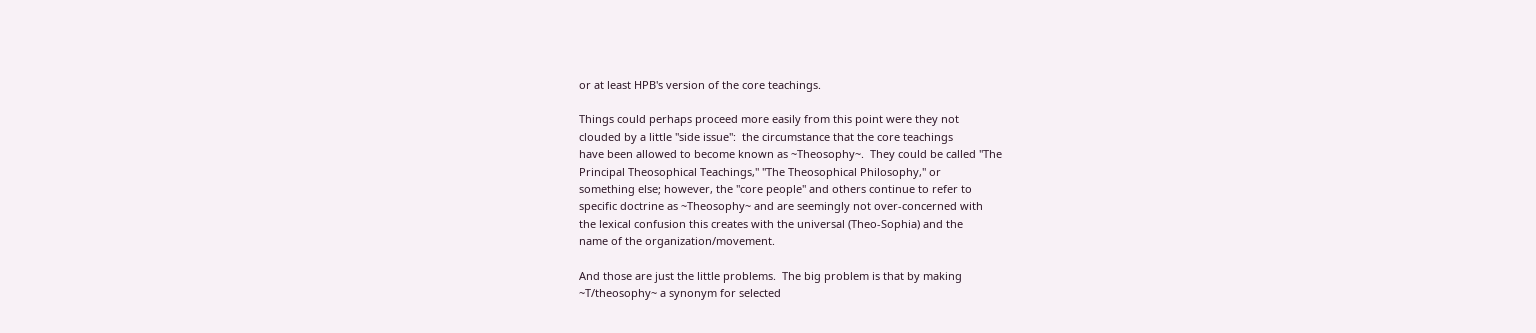or at least HPB's version of the core teachings.

Things could perhaps proceed more easily from this point were they not
clouded by a little "side issue":  the circumstance that the core teachings
have been allowed to become known as ~Theosophy~.  They could be called "The
Principal Theosophical Teachings," "The Theosophical Philosophy," or
something else; however, the "core people" and others continue to refer to
specific doctrine as ~Theosophy~ and are seemingly not over-concerned with
the lexical confusion this creates with the universal (Theo-Sophia) and the
name of the organization/movement.

And those are just the little problems.  The big problem is that by making
~T/theosophy~ a synonym for selected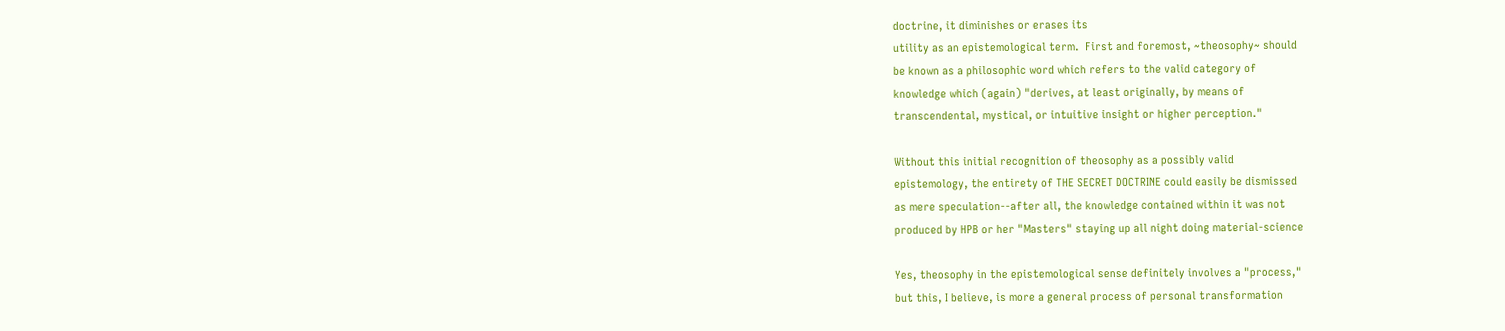doctrine, it diminishes or erases its
utility as an epistemological term.  First and foremost, ~theosophy~ should
be known as a philosophic word which refers to the valid category of
knowledge which (again) "derives, at least originally, by means of
transcendental, mystical, or intuitive insight or higher perception."

Without this initial recognition of theosophy as a possibly valid
epistemology, the entirety of THE SECRET DOCTRINE could easily be dismissed
as mere speculation--after all, the knowledge contained within it was not
produced by HPB or her "Masters" staying up all night doing material-science

Yes, theosophy in the epistemological sense definitely involves a "process,"
but this, I believe, is more a general process of personal transformation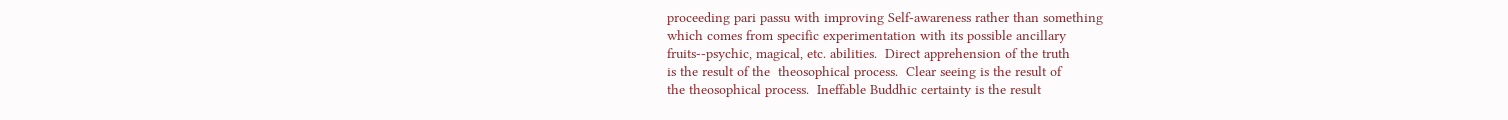proceeding pari passu with improving Self-awareness rather than something
which comes from specific experimentation with its possible ancillary
fruits--psychic, magical, etc. abilities.  Direct apprehension of the truth
is the result of the  theosophical process.  Clear seeing is the result of
the theosophical process.  Ineffable Buddhic certainty is the result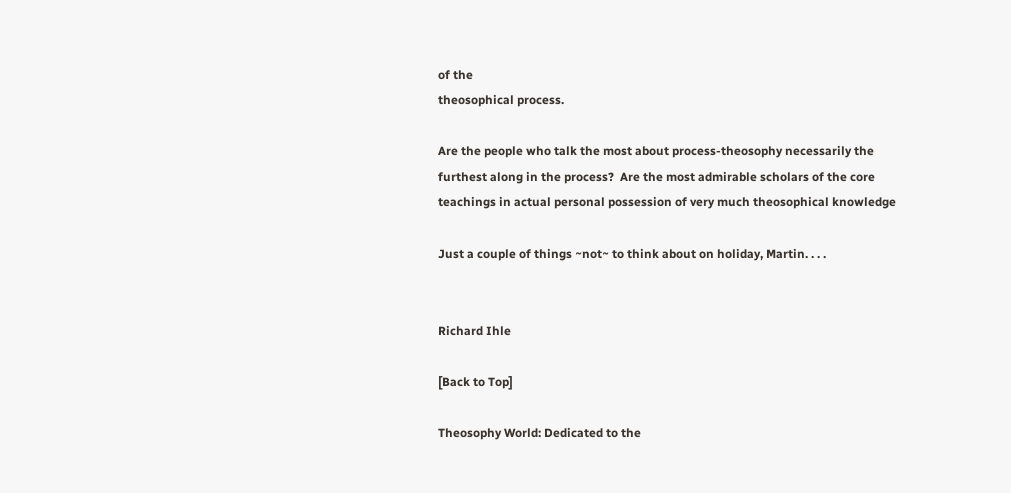of the
theosophical process.

Are the people who talk the most about process-theosophy necessarily the
furthest along in the process?  Are the most admirable scholars of the core
teachings in actual personal possession of very much theosophical knowledge

Just a couple of things ~not~ to think about on holiday, Martin. . . .


Richard Ihle

[Back to Top]

Theosophy World: Dedicated to the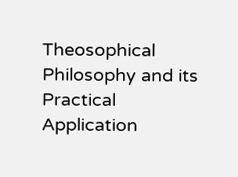Theosophical Philosophy and its Practical Application